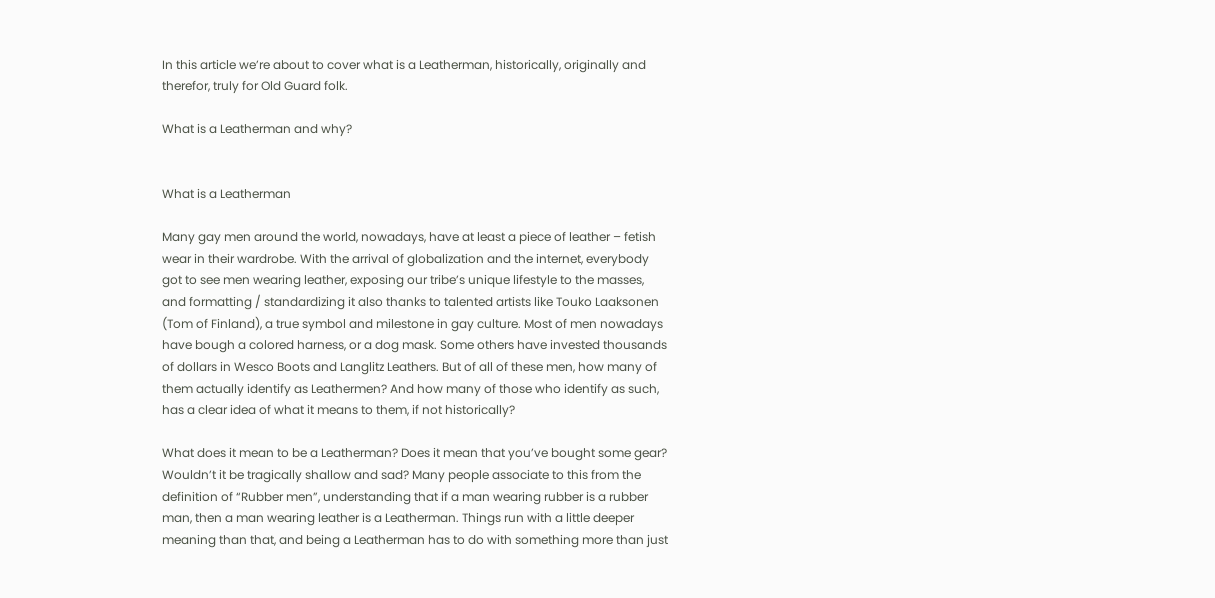In this article we’re about to cover what is a Leatherman, historically, originally and therefor, truly for Old Guard folk.

What is a Leatherman and why?


What is a Leatherman

Many gay men around the world, nowadays, have at least a piece of leather – fetish wear in their wardrobe. With the arrival of globalization and the internet, everybody got to see men wearing leather, exposing our tribe’s unique lifestyle to the masses, and formatting / standardizing it also thanks to talented artists like Touko Laaksonen (Tom of Finland), a true symbol and milestone in gay culture. Most of men nowadays have bough a colored harness, or a dog mask. Some others have invested thousands of dollars in Wesco Boots and Langlitz Leathers. But of all of these men, how many of them actually identify as Leathermen? And how many of those who identify as such, has a clear idea of what it means to them, if not historically?

What does it mean to be a Leatherman? Does it mean that you’ve bought some gear? Wouldn’t it be tragically shallow and sad? Many people associate to this from the definition of “Rubber men”, understanding that if a man wearing rubber is a rubber man, then a man wearing leather is a Leatherman. Things run with a little deeper meaning than that, and being a Leatherman has to do with something more than just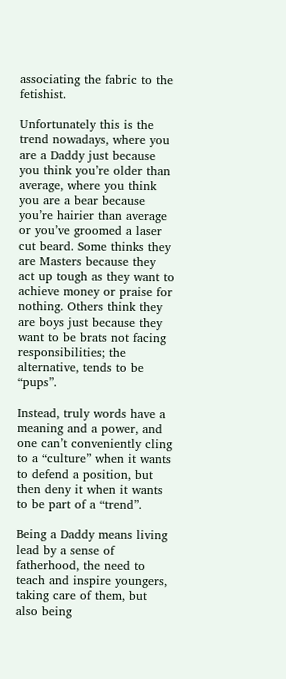associating the fabric to the fetishist.

Unfortunately this is the trend nowadays, where you are a Daddy just because you think you’re older than average, where you think you are a bear because you’re hairier than average or you’ve groomed a laser cut beard. Some thinks they are Masters because they act up tough as they want to achieve money or praise for nothing. Others think they are boys just because they want to be brats not facing responsibilities; the alternative, tends to be “pups”.

Instead, truly words have a meaning and a power, and one can’t conveniently cling to a “culture” when it wants to defend a position, but then deny it when it wants to be part of a “trend”.

Being a Daddy means living lead by a sense of fatherhood, the need to teach and inspire youngers, taking care of them, but also being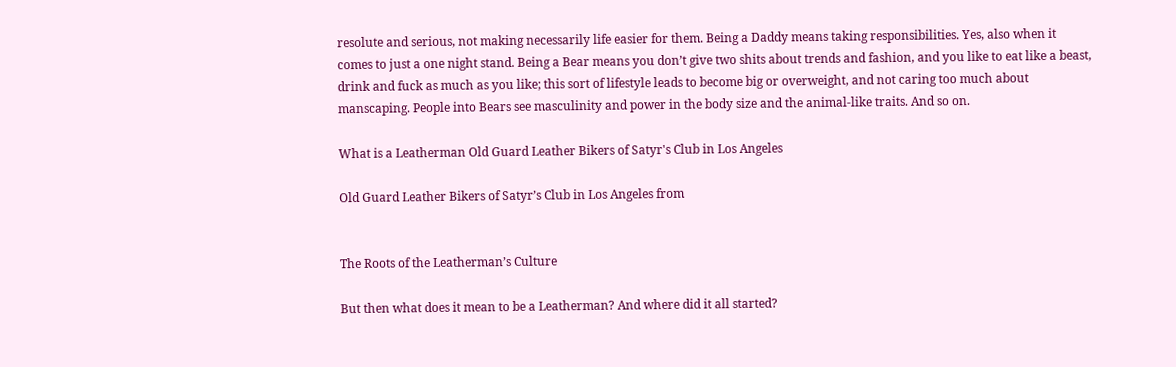resolute and serious, not making necessarily life easier for them. Being a Daddy means taking responsibilities. Yes, also when it comes to just a one night stand. Being a Bear means you don’t give two shits about trends and fashion, and you like to eat like a beast, drink and fuck as much as you like; this sort of lifestyle leads to become big or overweight, and not caring too much about manscaping. People into Bears see masculinity and power in the body size and the animal-like traits. And so on.

What is a Leatherman Old Guard Leather Bikers of Satyr's Club in Los Angeles

Old Guard Leather Bikers of Satyr’s Club in Los Angeles from


The Roots of the Leatherman’s Culture

But then what does it mean to be a Leatherman? And where did it all started?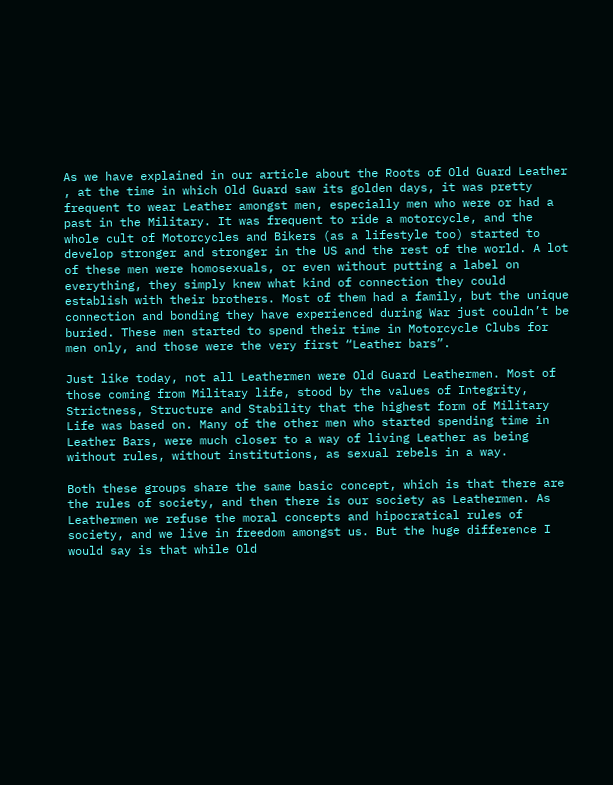As we have explained in our article about the Roots of Old Guard Leather , at the time in which Old Guard saw its golden days, it was pretty frequent to wear Leather amongst men, especially men who were or had a past in the Military. It was frequent to ride a motorcycle, and the whole cult of Motorcycles and Bikers (as a lifestyle too) started to develop stronger and stronger in the US and the rest of the world. A lot of these men were homosexuals, or even without putting a label on everything, they simply knew what kind of connection they could establish with their brothers. Most of them had a family, but the unique connection and bonding they have experienced during War just couldn’t be buried. These men started to spend their time in Motorcycle Clubs for men only, and those were the very first “Leather bars”.

Just like today, not all Leathermen were Old Guard Leathermen. Most of those coming from Military life, stood by the values of Integrity, Strictness, Structure and Stability that the highest form of Military Life was based on. Many of the other men who started spending time in Leather Bars, were much closer to a way of living Leather as being without rules, without institutions, as sexual rebels in a way.

Both these groups share the same basic concept, which is that there are the rules of society, and then there is our society as Leathermen. As Leathermen we refuse the moral concepts and hipocratical rules of society, and we live in freedom amongst us. But the huge difference I would say is that while Old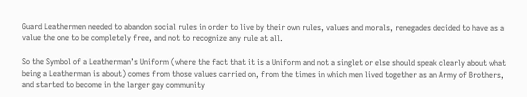Guard Leathermen needed to abandon social rules in order to live by their own rules, values and morals, renegades decided to have as a value the one to be completely free, and not to recognize any rule at all.

So the Symbol of a Leatherman’s Uniform (where the fact that it is a Uniform and not a singlet or else should speak clearly about what being a Leatherman is about) comes from those values carried on, from the times in which men lived together as an Army of Brothers, and started to become in the larger gay community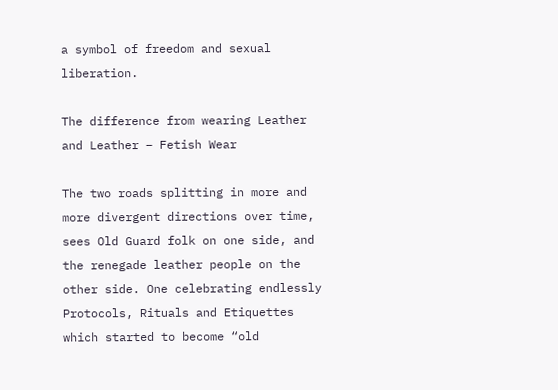a symbol of freedom and sexual liberation.

The difference from wearing Leather and Leather – Fetish Wear

The two roads splitting in more and more divergent directions over time, sees Old Guard folk on one side, and the renegade leather people on the other side. One celebrating endlessly Protocols, Rituals and Etiquettes which started to become “old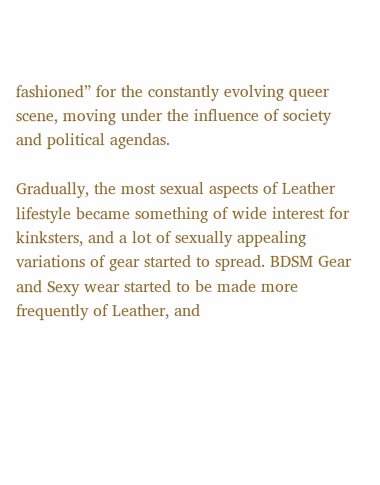fashioned” for the constantly evolving queer scene, moving under the influence of society and political agendas.

Gradually, the most sexual aspects of Leather lifestyle became something of wide interest for kinksters, and a lot of sexually appealing variations of gear started to spread. BDSM Gear and Sexy wear started to be made more frequently of Leather, and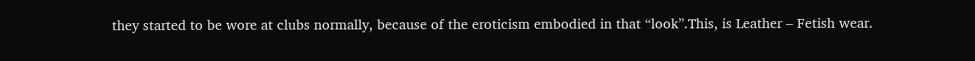they started to be wore at clubs normally, because of the eroticism embodied in that “look”.This, is Leather – Fetish wear.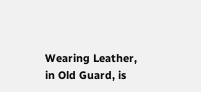Wearing Leather, in Old Guard, is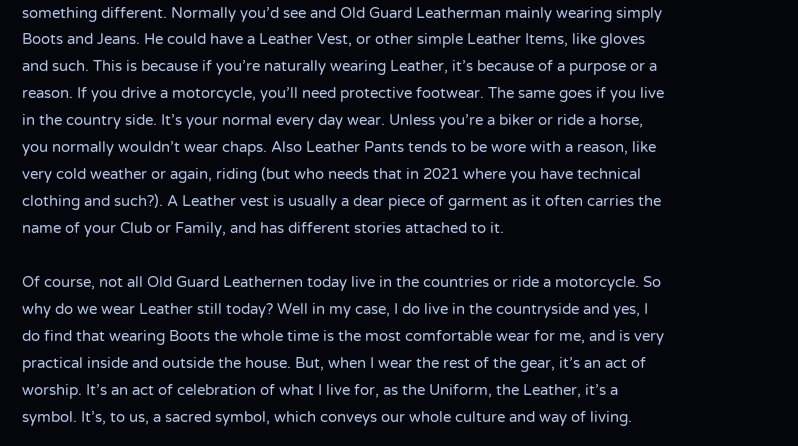something different. Normally you’d see and Old Guard Leatherman mainly wearing simply Boots and Jeans. He could have a Leather Vest, or other simple Leather Items, like gloves and such. This is because if you’re naturally wearing Leather, it’s because of a purpose or a reason. If you drive a motorcycle, you’ll need protective footwear. The same goes if you live in the country side. It’s your normal every day wear. Unless you’re a biker or ride a horse, you normally wouldn’t wear chaps. Also Leather Pants tends to be wore with a reason, like very cold weather or again, riding (but who needs that in 2021 where you have technical clothing and such?). A Leather vest is usually a dear piece of garment as it often carries the name of your Club or Family, and has different stories attached to it.

Of course, not all Old Guard Leathernen today live in the countries or ride a motorcycle. So why do we wear Leather still today? Well in my case, I do live in the countryside and yes, I do find that wearing Boots the whole time is the most comfortable wear for me, and is very practical inside and outside the house. But, when I wear the rest of the gear, it’s an act of worship. It’s an act of celebration of what I live for, as the Uniform, the Leather, it’s a symbol. It’s, to us, a sacred symbol, which conveys our whole culture and way of living.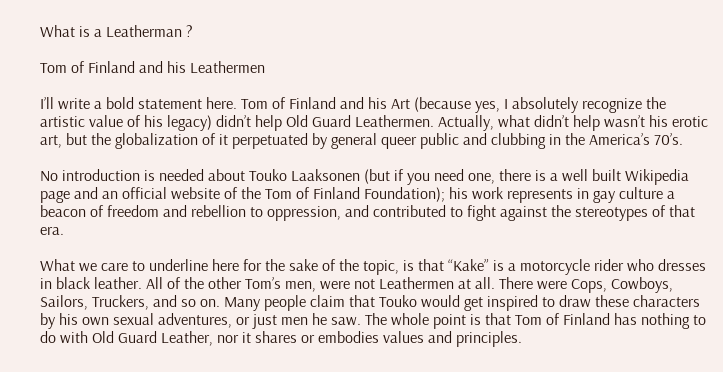What is a Leatherman ?

Tom of Finland and his Leathermen

I’ll write a bold statement here. Tom of Finland and his Art (because yes, I absolutely recognize the artistic value of his legacy) didn’t help Old Guard Leathermen. Actually, what didn’t help wasn’t his erotic art, but the globalization of it perpetuated by general queer public and clubbing in the America’s 70’s.

No introduction is needed about Touko Laaksonen (but if you need one, there is a well built Wikipedia page and an official website of the Tom of Finland Foundation); his work represents in gay culture a beacon of freedom and rebellion to oppression, and contributed to fight against the stereotypes of that era.

What we care to underline here for the sake of the topic, is that “Kake” is a motorcycle rider who dresses in black leather. All of the other Tom’s men, were not Leathermen at all. There were Cops, Cowboys, Sailors, Truckers, and so on. Many people claim that Touko would get inspired to draw these characters by his own sexual adventures, or just men he saw. The whole point is that Tom of Finland has nothing to do with Old Guard Leather, nor it shares or embodies values and principles.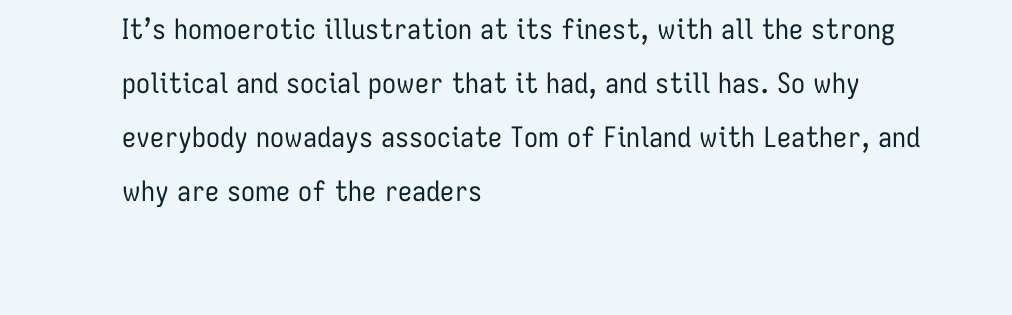It’s homoerotic illustration at its finest, with all the strong political and social power that it had, and still has. So why everybody nowadays associate Tom of Finland with Leather, and why are some of the readers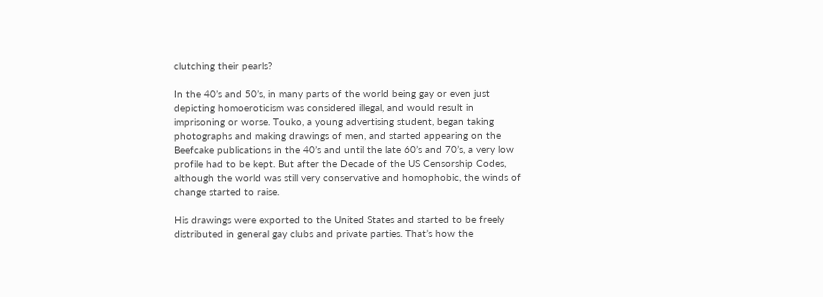clutching their pearls?

In the 40’s and 50’s, in many parts of the world being gay or even just depicting homoeroticism was considered illegal, and would result in imprisoning or worse. Touko, a young advertising student, began taking photographs and making drawings of men, and started appearing on the Beefcake publications in the 40’s and until the late 60’s and 70’s, a very low profile had to be kept. But after the Decade of the US Censorship Codes, although the world was still very conservative and homophobic, the winds of change started to raise.

His drawings were exported to the United States and started to be freely distributed in general gay clubs and private parties. That’s how the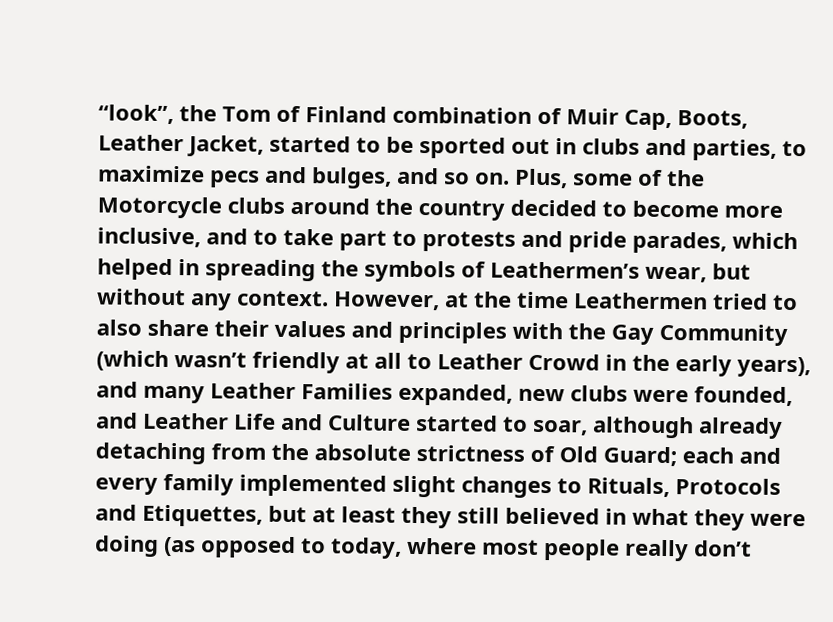“look”, the Tom of Finland combination of Muir Cap, Boots, Leather Jacket, started to be sported out in clubs and parties, to maximize pecs and bulges, and so on. Plus, some of the Motorcycle clubs around the country decided to become more inclusive, and to take part to protests and pride parades, which helped in spreading the symbols of Leathermen’s wear, but without any context. However, at the time Leathermen tried to also share their values and principles with the Gay Community (which wasn’t friendly at all to Leather Crowd in the early years), and many Leather Families expanded, new clubs were founded, and Leather Life and Culture started to soar, although already detaching from the absolute strictness of Old Guard; each and every family implemented slight changes to Rituals, Protocols and Etiquettes, but at least they still believed in what they were doing (as opposed to today, where most people really don’t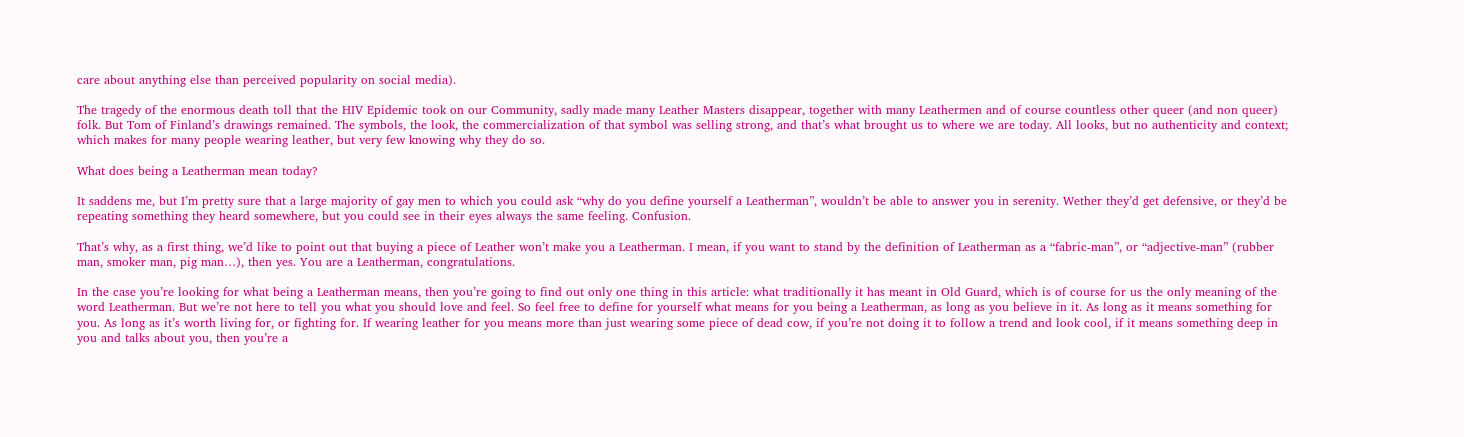care about anything else than perceived popularity on social media).

The tragedy of the enormous death toll that the HIV Epidemic took on our Community, sadly made many Leather Masters disappear, together with many Leathermen and of course countless other queer (and non queer) folk. But Tom of Finland’s drawings remained. The symbols, the look, the commercialization of that symbol was selling strong, and that’s what brought us to where we are today. All looks, but no authenticity and context; which makes for many people wearing leather, but very few knowing why they do so.

What does being a Leatherman mean today?

It saddens me, but I’m pretty sure that a large majority of gay men to which you could ask “why do you define yourself a Leatherman”, wouldn’t be able to answer you in serenity. Wether they’d get defensive, or they’d be repeating something they heard somewhere, but you could see in their eyes always the same feeling. Confusion.

That’s why, as a first thing, we’d like to point out that buying a piece of Leather won’t make you a Leatherman. I mean, if you want to stand by the definition of Leatherman as a “fabric-man”, or “adjective-man” (rubber man, smoker man, pig man…), then yes. You are a Leatherman, congratulations.

In the case you’re looking for what being a Leatherman means, then you’re going to find out only one thing in this article: what traditionally it has meant in Old Guard, which is of course for us the only meaning of the word Leatherman. But we’re not here to tell you what you should love and feel. So feel free to define for yourself what means for you being a Leatherman, as long as you believe in it. As long as it means something for you. As long as it’s worth living for, or fighting for. If wearing leather for you means more than just wearing some piece of dead cow, if you’re not doing it to follow a trend and look cool, if it means something deep in you and talks about you, then you’re a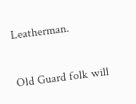Leatherman.

Old Guard folk will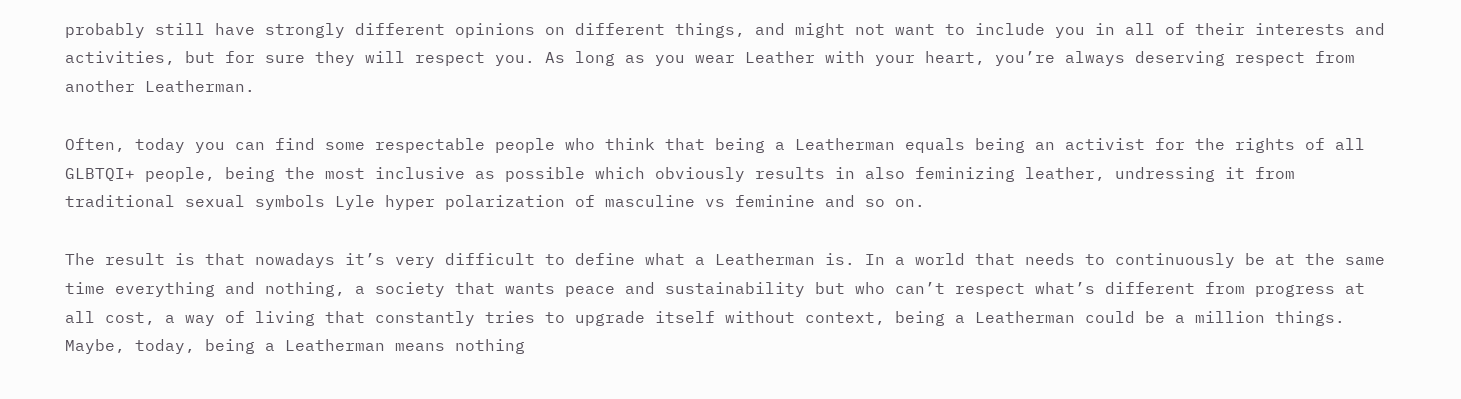probably still have strongly different opinions on different things, and might not want to include you in all of their interests and activities, but for sure they will respect you. As long as you wear Leather with your heart, you’re always deserving respect from another Leatherman.

Often, today you can find some respectable people who think that being a Leatherman equals being an activist for the rights of all GLBTQI+ people, being the most inclusive as possible which obviously results in also feminizing leather, undressing it from traditional sexual symbols Lyle hyper polarization of masculine vs feminine and so on.

The result is that nowadays it’s very difficult to define what a Leatherman is. In a world that needs to continuously be at the same time everything and nothing, a society that wants peace and sustainability but who can’t respect what’s different from progress at all cost, a way of living that constantly tries to upgrade itself without context, being a Leatherman could be a million things. Maybe, today, being a Leatherman means nothing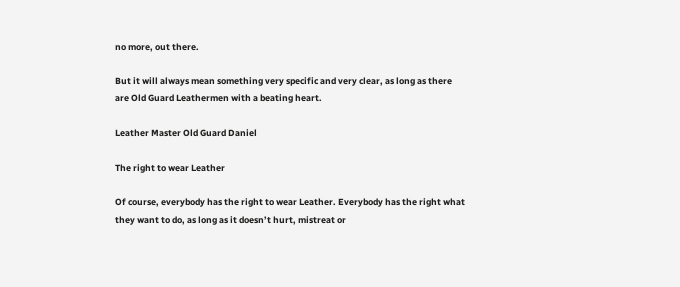no more, out there.

But it will always mean something very specific and very clear, as long as there are Old Guard Leathermen with a beating heart.

Leather Master Old Guard Daniel

The right to wear Leather

Of course, everybody has the right to wear Leather. Everybody has the right what they want to do, as long as it doesn’t hurt, mistreat or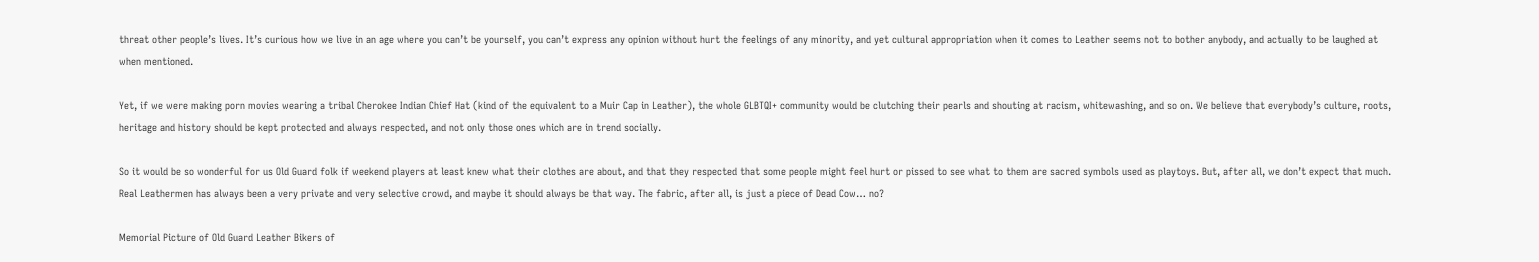threat other people’s lives. It’s curious how we live in an age where you can’t be yourself, you can’t express any opinion without hurt the feelings of any minority, and yet cultural appropriation when it comes to Leather seems not to bother anybody, and actually to be laughed at when mentioned.

Yet, if we were making porn movies wearing a tribal Cherokee Indian Chief Hat (kind of the equivalent to a Muir Cap in Leather), the whole GLBTQI+ community would be clutching their pearls and shouting at racism, whitewashing, and so on. We believe that everybody’s culture, roots, heritage and history should be kept protected and always respected, and not only those ones which are in trend socially.

So it would be so wonderful for us Old Guard folk if weekend players at least knew what their clothes are about, and that they respected that some people might feel hurt or pissed to see what to them are sacred symbols used as playtoys. But, after all, we don’t expect that much. Real Leathermen has always been a very private and very selective crowd, and maybe it should always be that way. The fabric, after all, is just a piece of Dead Cow… no?

Memorial Picture of Old Guard Leather Bikers of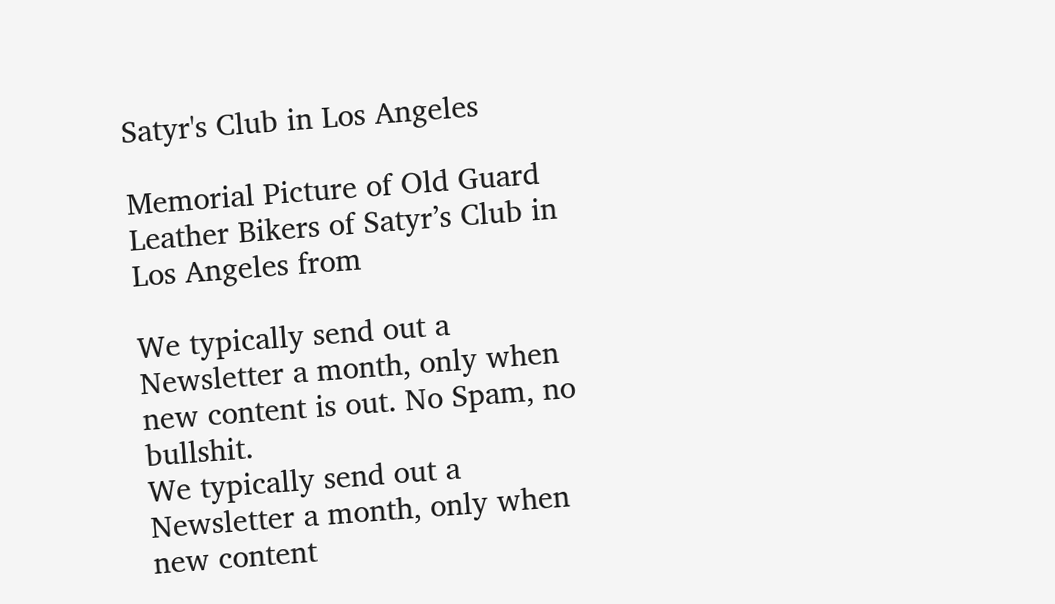Satyr's Club in Los Angeles

Memorial Picture of Old Guard Leather Bikers of Satyr’s Club in Los Angeles from

We typically send out a Newsletter a month, only when new content is out. No Spam, no bullshit.
We typically send out a Newsletter a month, only when new content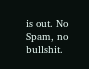is out. No Spam, no bullshit.